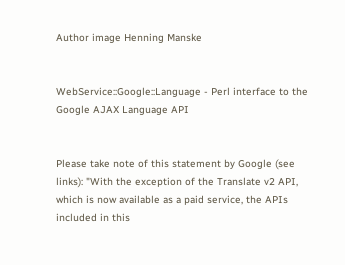Author image Henning Manske


WebService::Google::Language - Perl interface to the Google AJAX Language API


Please take note of this statement by Google (see links): "With the exception of the Translate v2 API, which is now available as a paid service, the APIs included in this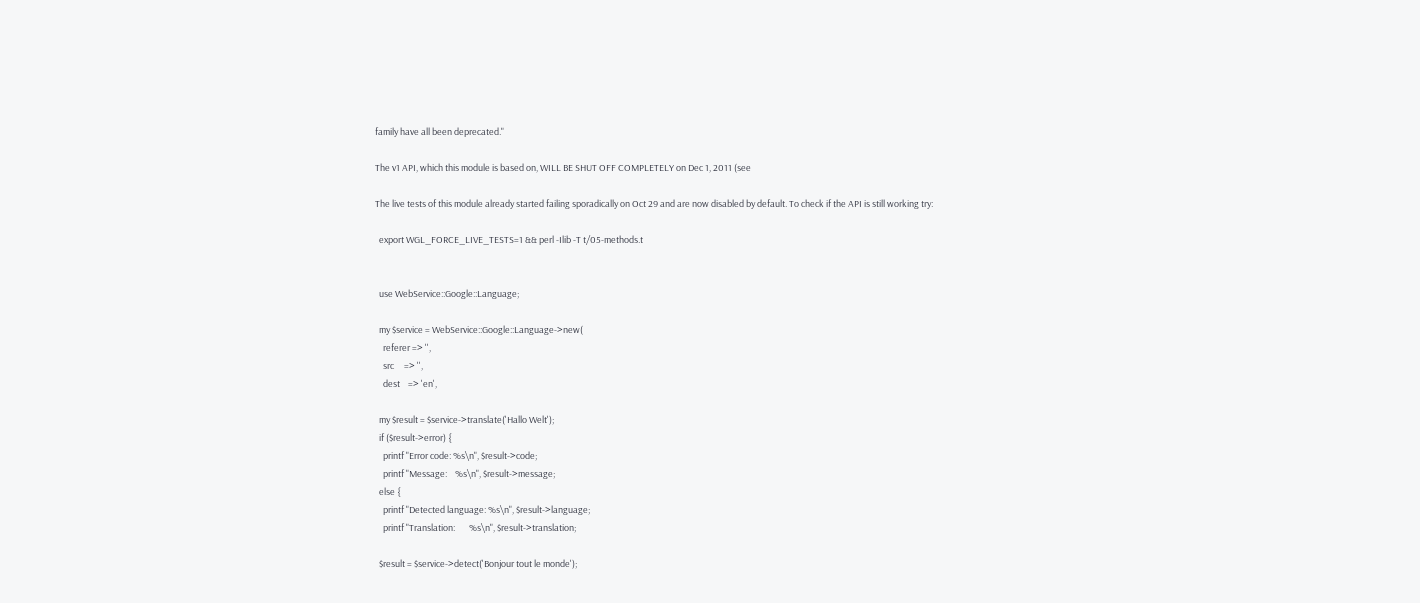family have all been deprecated."

The v1 API, which this module is based on, WILL BE SHUT OFF COMPLETELY on Dec 1, 2011 (see

The live tests of this module already started failing sporadically on Oct 29 and are now disabled by default. To check if the API is still working try:

  export WGL_FORCE_LIVE_TESTS=1 && perl -Ilib -T t/05-methods.t


  use WebService::Google::Language;

  my $service = WebService::Google::Language->new(
    referer => '',
    src     => '',
    dest    => 'en',

  my $result = $service->translate('Hallo Welt');
  if ($result->error) {
    printf "Error code: %s\n", $result->code;
    printf "Message:    %s\n", $result->message;
  else {
    printf "Detected language: %s\n", $result->language;
    printf "Translation:       %s\n", $result->translation;

  $result = $service->detect('Bonjour tout le monde');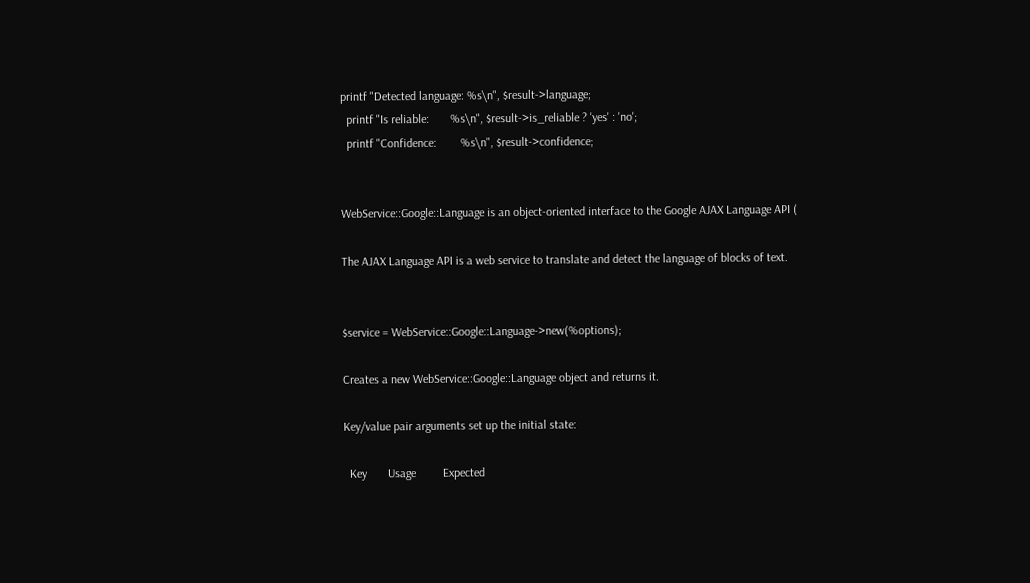printf "Detected language: %s\n", $result->language;
  printf "Is reliable:       %s\n", $result->is_reliable ? 'yes' : 'no';
  printf "Confidence:        %s\n", $result->confidence;


WebService::Google::Language is an object-oriented interface to the Google AJAX Language API (

The AJAX Language API is a web service to translate and detect the language of blocks of text.


$service = WebService::Google::Language->new(%options);

Creates a new WebService::Google::Language object and returns it.

Key/value pair arguments set up the initial state:

  Key       Usage         Expected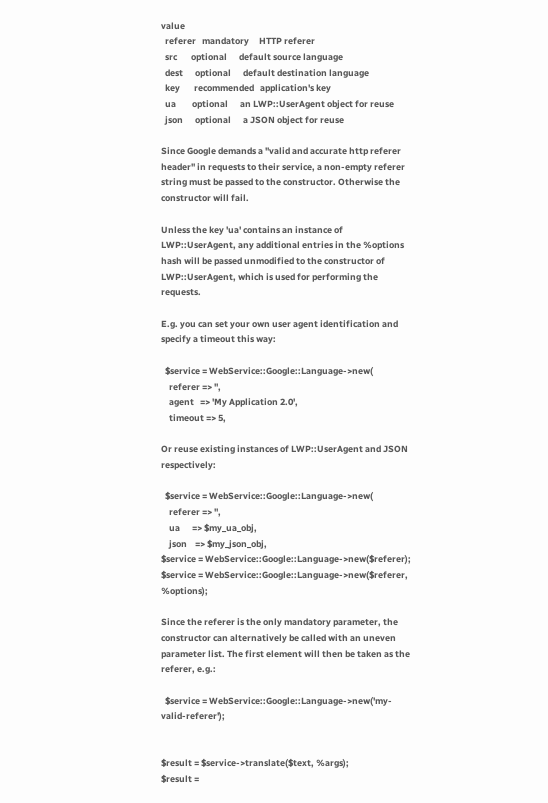value
  referer   mandatory     HTTP referer
  src       optional      default source language
  dest      optional      default destination language
  key       recommended   application's key
  ua        optional      an LWP::UserAgent object for reuse
  json      optional      a JSON object for reuse

Since Google demands a "valid and accurate http referer header" in requests to their service, a non-empty referer string must be passed to the constructor. Otherwise the constructor will fail.

Unless the key 'ua' contains an instance of LWP::UserAgent, any additional entries in the %options hash will be passed unmodified to the constructor of LWP::UserAgent, which is used for performing the requests.

E.g. you can set your own user agent identification and specify a timeout this way:

  $service = WebService::Google::Language->new(
    referer => '',
    agent   => 'My Application 2.0',
    timeout => 5,

Or reuse existing instances of LWP::UserAgent and JSON respectively:

  $service = WebService::Google::Language->new(
    referer => '',
    ua      => $my_ua_obj,
    json    => $my_json_obj,
$service = WebService::Google::Language->new($referer);
$service = WebService::Google::Language->new($referer, %options);

Since the referer is the only mandatory parameter, the constructor can alternatively be called with an uneven parameter list. The first element will then be taken as the referer, e.g.:

  $service = WebService::Google::Language->new('my-valid-referer');


$result = $service->translate($text, %args);
$result =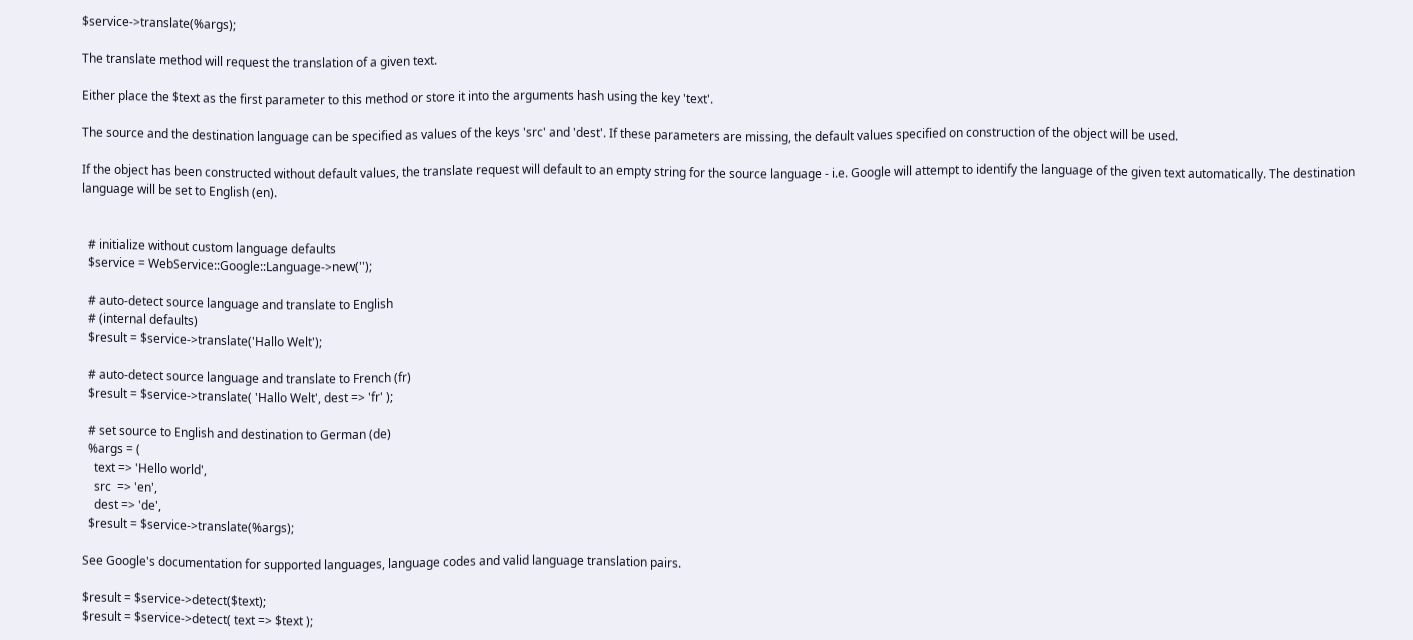$service->translate(%args);

The translate method will request the translation of a given text.

Either place the $text as the first parameter to this method or store it into the arguments hash using the key 'text'.

The source and the destination language can be specified as values of the keys 'src' and 'dest'. If these parameters are missing, the default values specified on construction of the object will be used.

If the object has been constructed without default values, the translate request will default to an empty string for the source language - i.e. Google will attempt to identify the language of the given text automatically. The destination language will be set to English (en).


  # initialize without custom language defaults
  $service = WebService::Google::Language->new('');

  # auto-detect source language and translate to English
  # (internal defaults)
  $result = $service->translate('Hallo Welt');

  # auto-detect source language and translate to French (fr)
  $result = $service->translate( 'Hallo Welt', dest => 'fr' );

  # set source to English and destination to German (de)
  %args = (
    text => 'Hello world',
    src  => 'en',
    dest => 'de',
  $result = $service->translate(%args);

See Google's documentation for supported languages, language codes and valid language translation pairs.

$result = $service->detect($text);
$result = $service->detect( text => $text );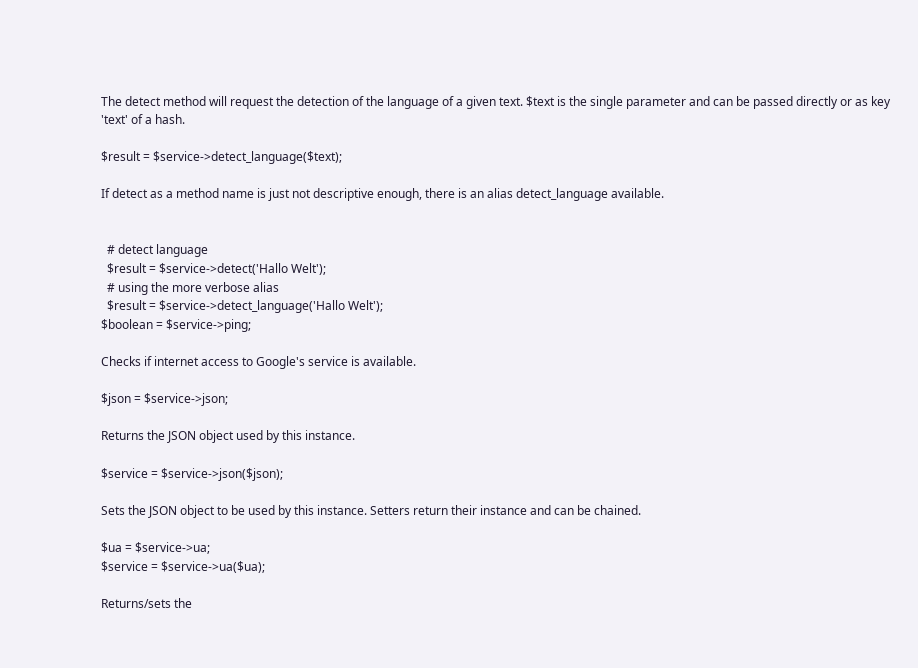The detect method will request the detection of the language of a given text. $text is the single parameter and can be passed directly or as key 'text' of a hash.

$result = $service->detect_language($text);

If detect as a method name is just not descriptive enough, there is an alias detect_language available.


  # detect language
  $result = $service->detect('Hallo Welt');
  # using the more verbose alias
  $result = $service->detect_language('Hallo Welt');
$boolean = $service->ping;

Checks if internet access to Google's service is available.

$json = $service->json;

Returns the JSON object used by this instance.

$service = $service->json($json);

Sets the JSON object to be used by this instance. Setters return their instance and can be chained.

$ua = $service->ua;
$service = $service->ua($ua);

Returns/sets the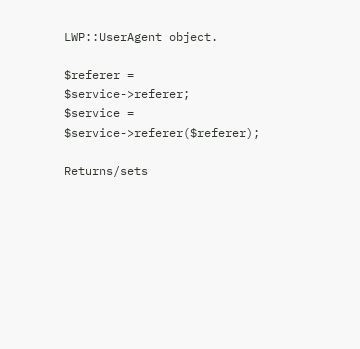LWP::UserAgent object.

$referer = $service->referer;
$service = $service->referer($referer);

Returns/sets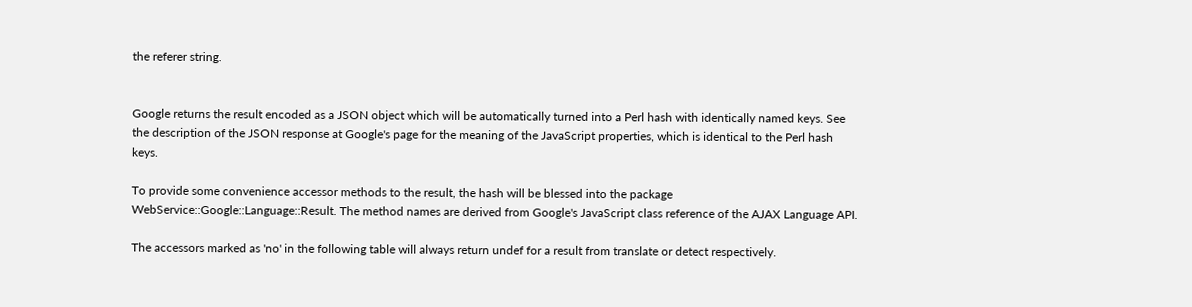the referer string.


Google returns the result encoded as a JSON object which will be automatically turned into a Perl hash with identically named keys. See the description of the JSON response at Google's page for the meaning of the JavaScript properties, which is identical to the Perl hash keys.

To provide some convenience accessor methods to the result, the hash will be blessed into the package WebService::Google::Language::Result. The method names are derived from Google's JavaScript class reference of the AJAX Language API.

The accessors marked as 'no' in the following table will always return undef for a result from translate or detect respectively.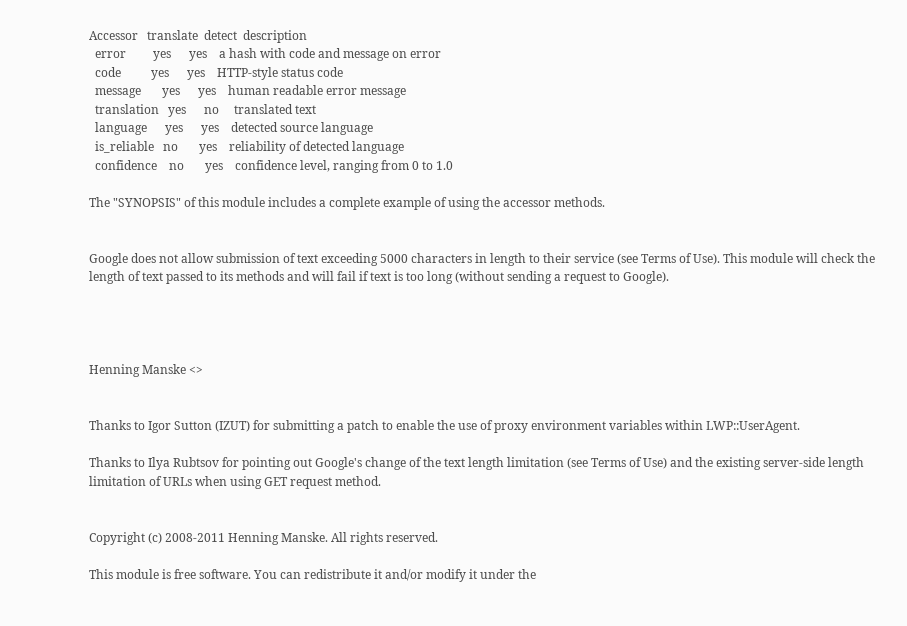Accessor   translate  detect  description
  error         yes      yes    a hash with code and message on error
  code          yes      yes    HTTP-style status code
  message       yes      yes    human readable error message
  translation   yes      no     translated text
  language      yes      yes    detected source language
  is_reliable   no       yes    reliability of detected language
  confidence    no       yes    confidence level, ranging from 0 to 1.0

The "SYNOPSIS" of this module includes a complete example of using the accessor methods.


Google does not allow submission of text exceeding 5000 characters in length to their service (see Terms of Use). This module will check the length of text passed to its methods and will fail if text is too long (without sending a request to Google).




Henning Manske <>


Thanks to Igor Sutton (IZUT) for submitting a patch to enable the use of proxy environment variables within LWP::UserAgent.

Thanks to Ilya Rubtsov for pointing out Google's change of the text length limitation (see Terms of Use) and the existing server-side length limitation of URLs when using GET request method.


Copyright (c) 2008-2011 Henning Manske. All rights reserved.

This module is free software. You can redistribute it and/or modify it under the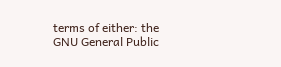terms of either: the GNU General Public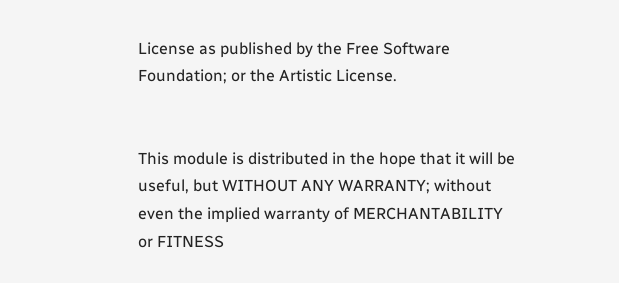License as published by the Free Software Foundation; or the Artistic License.


This module is distributed in the hope that it will be useful, but WITHOUT ANY WARRANTY; without even the implied warranty of MERCHANTABILITY or FITNESS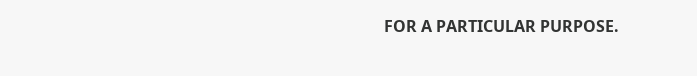FOR A PARTICULAR PURPOSE.